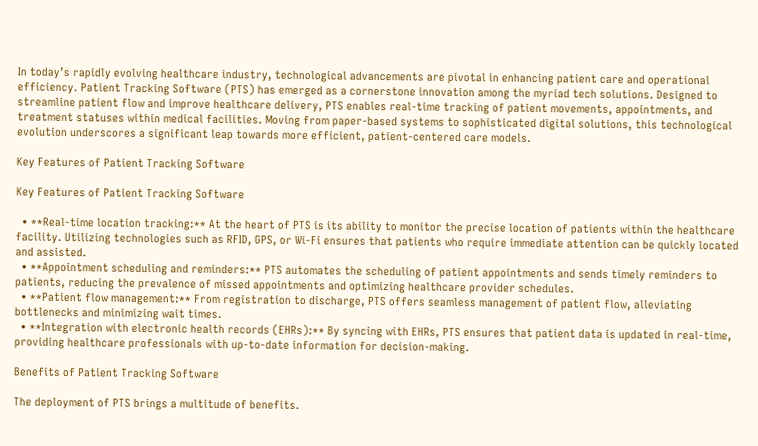In today’s rapidly evolving healthcare industry, technological advancements are pivotal in enhancing patient care and operational efficiency. Patient Tracking Software (PTS) has emerged as a cornerstone innovation among the myriad tech solutions. Designed to streamline patient flow and improve healthcare delivery, PTS enables real-time tracking of patient movements, appointments, and treatment statuses within medical facilities. Moving from paper-based systems to sophisticated digital solutions, this technological evolution underscores a significant leap towards more efficient, patient-centered care models.

Key Features of Patient Tracking Software

Key Features of Patient Tracking Software

  • **Real-time location tracking:** At the heart of PTS is its ability to monitor the precise location of patients within the healthcare facility. Utilizing technologies such as RFID, GPS, or Wi-Fi ensures that patients who require immediate attention can be quickly located and assisted.
  • **Appointment scheduling and reminders:** PTS automates the scheduling of patient appointments and sends timely reminders to patients, reducing the prevalence of missed appointments and optimizing healthcare provider schedules.
  • **Patient flow management:** From registration to discharge, PTS offers seamless management of patient flow, alleviating bottlenecks and minimizing wait times.
  • **Integration with electronic health records (EHRs):** By syncing with EHRs, PTS ensures that patient data is updated in real-time, providing healthcare professionals with up-to-date information for decision-making.

Benefits of Patient Tracking Software

The deployment of PTS brings a multitude of benefits.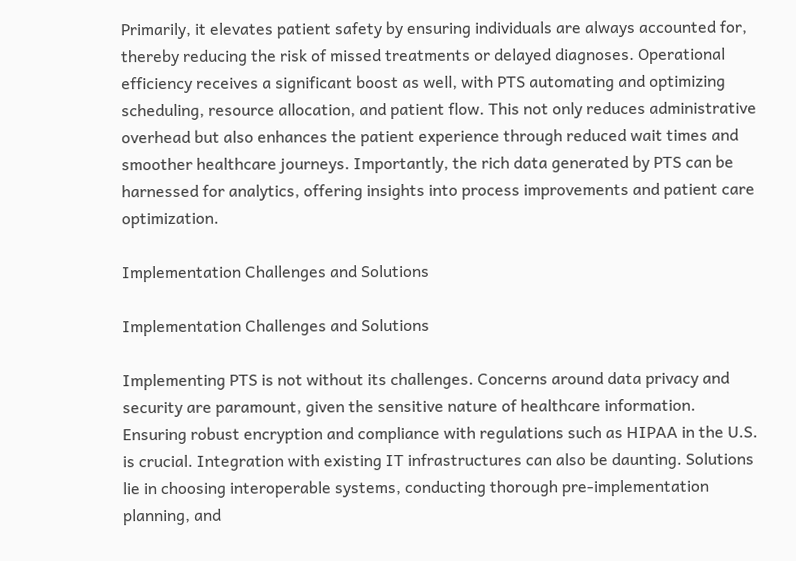Primarily, it elevates patient safety by ensuring individuals are always accounted for, thereby reducing the risk of missed treatments or delayed diagnoses. Operational efficiency receives a significant boost as well, with PTS automating and optimizing scheduling, resource allocation, and patient flow. This not only reduces administrative overhead but also enhances the patient experience through reduced wait times and smoother healthcare journeys. Importantly, the rich data generated by PTS can be harnessed for analytics, offering insights into process improvements and patient care optimization.

Implementation Challenges and Solutions

Implementation Challenges and Solutions

Implementing PTS is not without its challenges. Concerns around data privacy and security are paramount, given the sensitive nature of healthcare information. Ensuring robust encryption and compliance with regulations such as HIPAA in the U.S. is crucial. Integration with existing IT infrastructures can also be daunting. Solutions lie in choosing interoperable systems, conducting thorough pre-implementation planning, and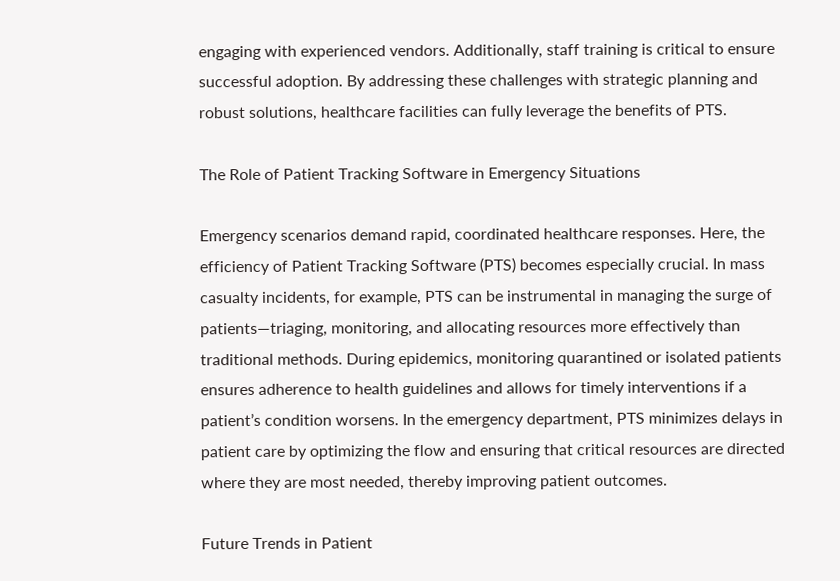engaging with experienced vendors. Additionally, staff training is critical to ensure successful adoption. By addressing these challenges with strategic planning and robust solutions, healthcare facilities can fully leverage the benefits of PTS.

The Role of Patient Tracking Software in Emergency Situations

Emergency scenarios demand rapid, coordinated healthcare responses. Here, the efficiency of Patient Tracking Software (PTS) becomes especially crucial. In mass casualty incidents, for example, PTS can be instrumental in managing the surge of patients—triaging, monitoring, and allocating resources more effectively than traditional methods. During epidemics, monitoring quarantined or isolated patients ensures adherence to health guidelines and allows for timely interventions if a patient’s condition worsens. In the emergency department, PTS minimizes delays in patient care by optimizing the flow and ensuring that critical resources are directed where they are most needed, thereby improving patient outcomes.

Future Trends in Patient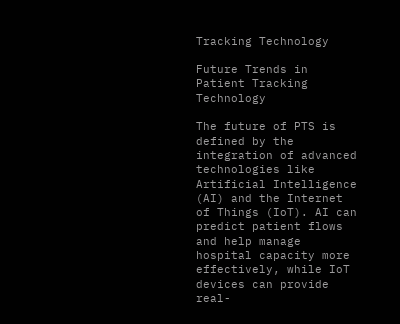Tracking Technology

Future Trends in Patient Tracking Technology

The future of PTS is defined by the integration of advanced technologies like Artificial Intelligence (AI) and the Internet of Things (IoT). AI can predict patient flows and help manage hospital capacity more effectively, while IoT devices can provide real-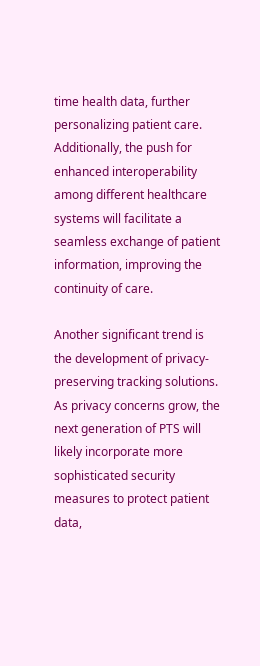time health data, further personalizing patient care. Additionally, the push for enhanced interoperability among different healthcare systems will facilitate a seamless exchange of patient information, improving the continuity of care.

Another significant trend is the development of privacy-preserving tracking solutions. As privacy concerns grow, the next generation of PTS will likely incorporate more sophisticated security measures to protect patient data,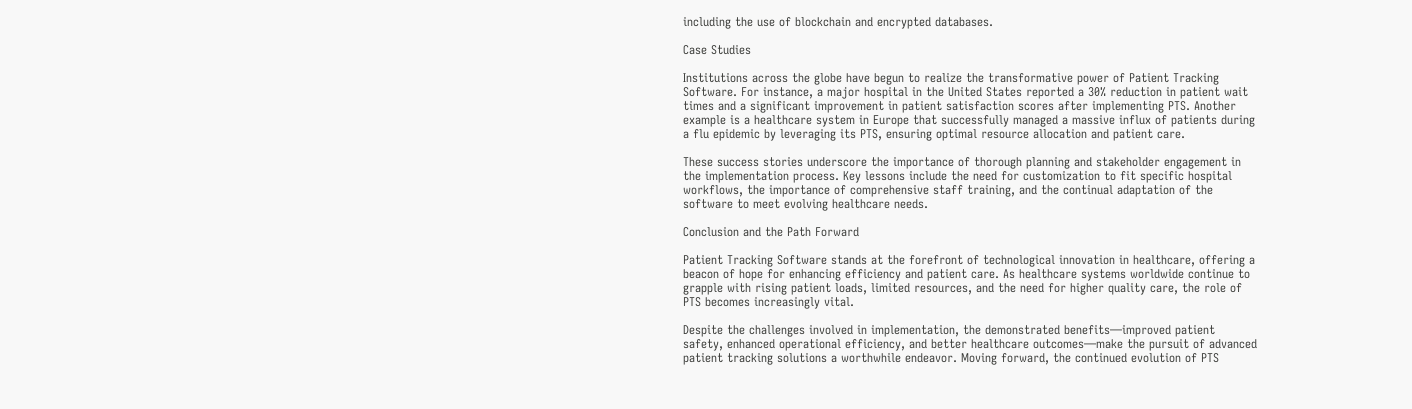including the use of blockchain and encrypted databases.

Case Studies

Institutions across the globe have begun to realize the transformative power of Patient Tracking Software. For instance, a major hospital in the United States reported a 30% reduction in patient wait times and a significant improvement in patient satisfaction scores after implementing PTS. Another example is a healthcare system in Europe that successfully managed a massive influx of patients during a flu epidemic by leveraging its PTS, ensuring optimal resource allocation and patient care.

These success stories underscore the importance of thorough planning and stakeholder engagement in the implementation process. Key lessons include the need for customization to fit specific hospital workflows, the importance of comprehensive staff training, and the continual adaptation of the software to meet evolving healthcare needs.

Conclusion and the Path Forward

Patient Tracking Software stands at the forefront of technological innovation in healthcare, offering a beacon of hope for enhancing efficiency and patient care. As healthcare systems worldwide continue to grapple with rising patient loads, limited resources, and the need for higher quality care, the role of PTS becomes increasingly vital.

Despite the challenges involved in implementation, the demonstrated benefits—improved patient safety, enhanced operational efficiency, and better healthcare outcomes—make the pursuit of advanced patient tracking solutions a worthwhile endeavor. Moving forward, the continued evolution of PTS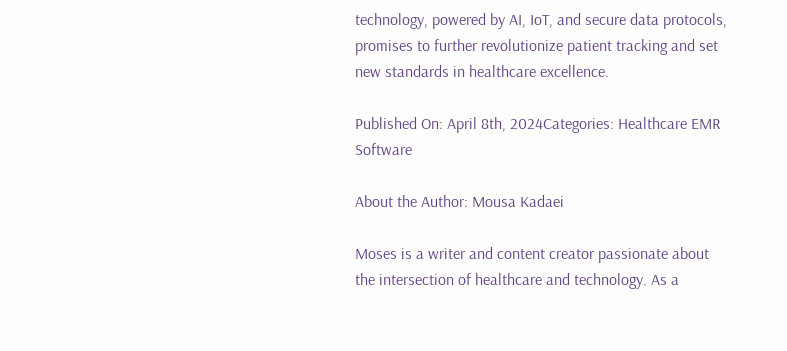technology, powered by AI, IoT, and secure data protocols, promises to further revolutionize patient tracking and set new standards in healthcare excellence.

Published On: April 8th, 2024Categories: Healthcare EMR Software

About the Author: Mousa Kadaei

Moses is a writer and content creator passionate about the intersection of healthcare and technology. As a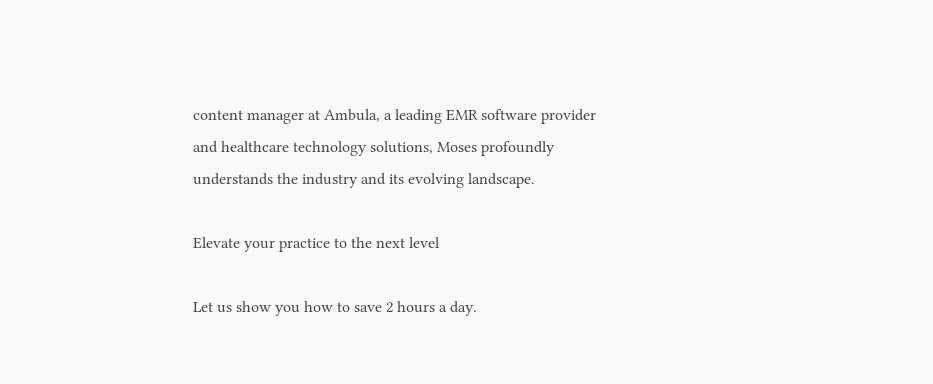content manager at Ambula, a leading EMR software provider and healthcare technology solutions, Moses profoundly understands the industry and its evolving landscape.

Elevate your practice to the next level

Let us show you how to save 2 hours a day.